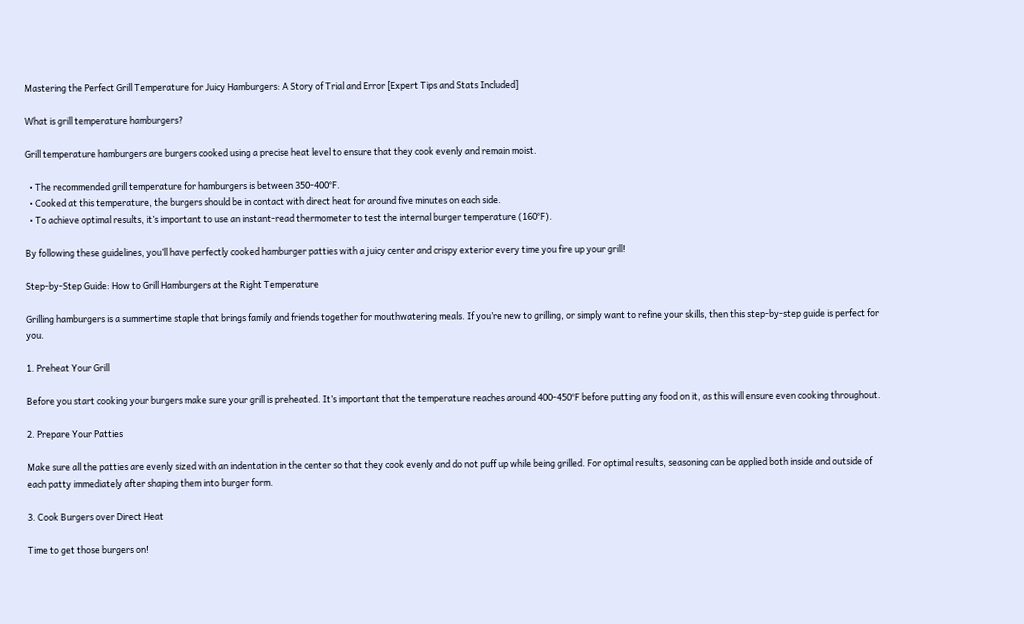Mastering the Perfect Grill Temperature for Juicy Hamburgers: A Story of Trial and Error [Expert Tips and Stats Included]

What is grill temperature hamburgers?

Grill temperature hamburgers are burgers cooked using a precise heat level to ensure that they cook evenly and remain moist.

  • The recommended grill temperature for hamburgers is between 350-400°F.
  • Cooked at this temperature, the burgers should be in contact with direct heat for around five minutes on each side.
  • To achieve optimal results, it’s important to use an instant-read thermometer to test the internal burger temperature (160°F).

By following these guidelines, you’ll have perfectly cooked hamburger patties with a juicy center and crispy exterior every time you fire up your grill!

Step-by-Step Guide: How to Grill Hamburgers at the Right Temperature

Grilling hamburgers is a summertime staple that brings family and friends together for mouthwatering meals. If you’re new to grilling, or simply want to refine your skills, then this step-by-step guide is perfect for you.

1. Preheat Your Grill

Before you start cooking your burgers make sure your grill is preheated. It’s important that the temperature reaches around 400-450°F before putting any food on it, as this will ensure even cooking throughout.

2. Prepare Your Patties

Make sure all the patties are evenly sized with an indentation in the center so that they cook evenly and do not puff up while being grilled. For optimal results, seasoning can be applied both inside and outside of each patty immediately after shaping them into burger form.

3. Cook Burgers over Direct Heat

Time to get those burgers on!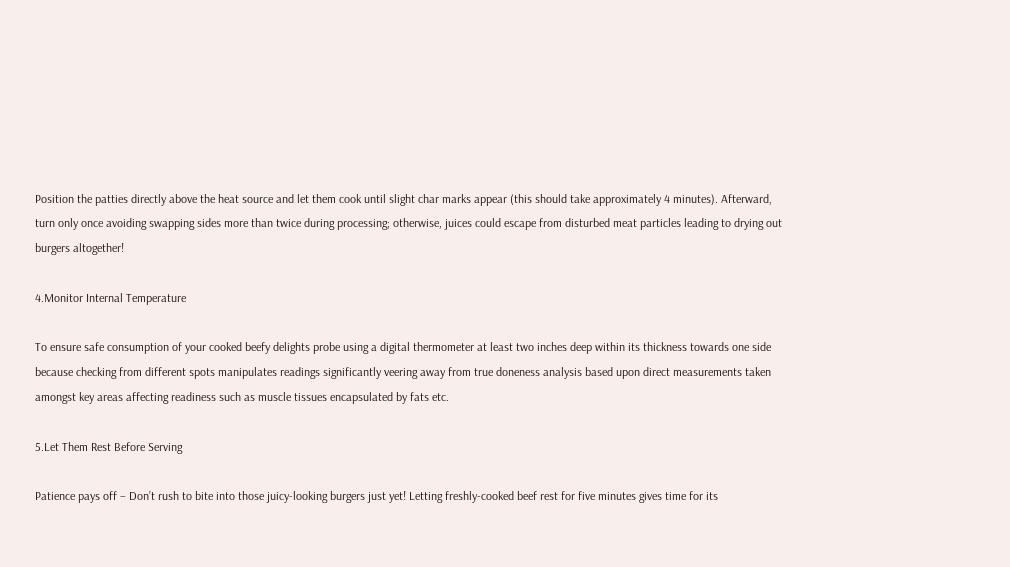Position the patties directly above the heat source and let them cook until slight char marks appear (this should take approximately 4 minutes). Afterward, turn only once avoiding swapping sides more than twice during processing; otherwise, juices could escape from disturbed meat particles leading to drying out burgers altogether!

4.Monitor Internal Temperature

To ensure safe consumption of your cooked beefy delights probe using a digital thermometer at least two inches deep within its thickness towards one side because checking from different spots manipulates readings significantly veering away from true doneness analysis based upon direct measurements taken amongst key areas affecting readiness such as muscle tissues encapsulated by fats etc.

5.Let Them Rest Before Serving

Patience pays off – Don’t rush to bite into those juicy-looking burgers just yet! Letting freshly-cooked beef rest for five minutes gives time for its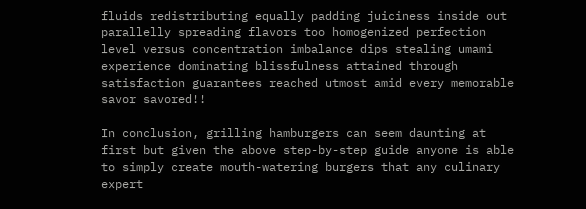fluids redistributing equally padding juiciness inside out parallelly spreading flavors too homogenized perfection level versus concentration imbalance dips stealing umami experience dominating blissfulness attained through satisfaction guarantees reached utmost amid every memorable savor savored!!

In conclusion, grilling hamburgers can seem daunting at first but given the above step-by-step guide anyone is able to simply create mouth-watering burgers that any culinary expert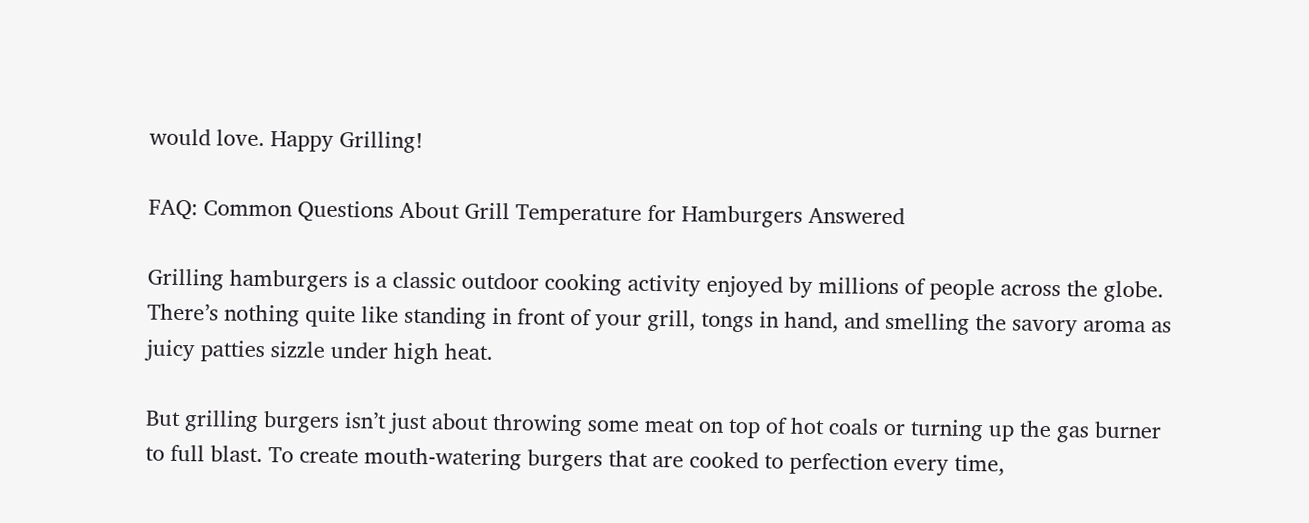would love. Happy Grilling!

FAQ: Common Questions About Grill Temperature for Hamburgers Answered

Grilling hamburgers is a classic outdoor cooking activity enjoyed by millions of people across the globe. There’s nothing quite like standing in front of your grill, tongs in hand, and smelling the savory aroma as juicy patties sizzle under high heat.

But grilling burgers isn’t just about throwing some meat on top of hot coals or turning up the gas burner to full blast. To create mouth-watering burgers that are cooked to perfection every time,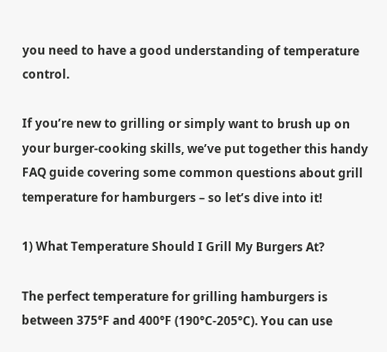you need to have a good understanding of temperature control.

If you’re new to grilling or simply want to brush up on your burger-cooking skills, we’ve put together this handy FAQ guide covering some common questions about grill temperature for hamburgers – so let’s dive into it!

1) What Temperature Should I Grill My Burgers At?

The perfect temperature for grilling hamburgers is between 375°F and 400°F (190°C-205°C). You can use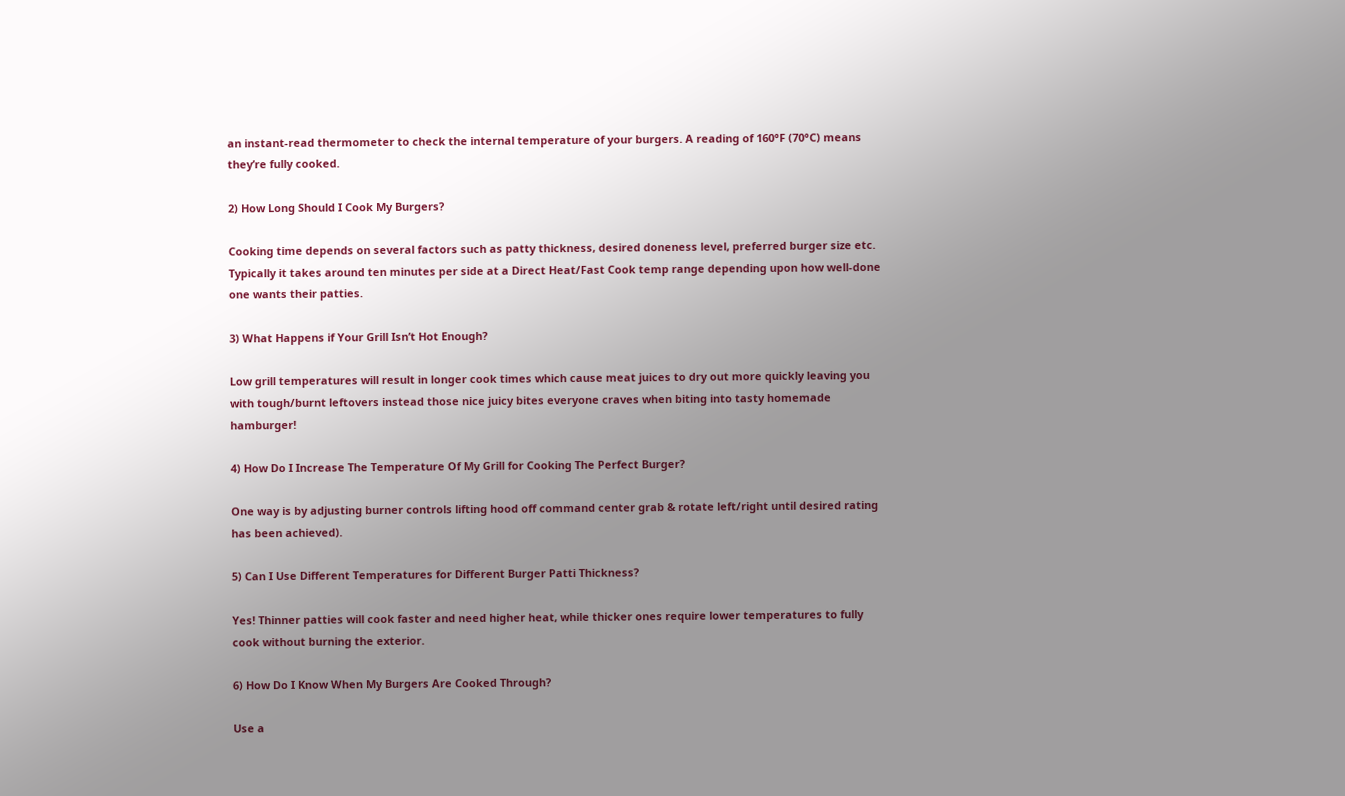an instant-read thermometer to check the internal temperature of your burgers. A reading of 160°F (70°C) means they’re fully cooked.

2) How Long Should I Cook My Burgers?

Cooking time depends on several factors such as patty thickness, desired doneness level, preferred burger size etc. Typically it takes around ten minutes per side at a Direct Heat/Fast Cook temp range depending upon how well-done one wants their patties.

3) What Happens if Your Grill Isn’t Hot Enough?

Low grill temperatures will result in longer cook times which cause meat juices to dry out more quickly leaving you with tough/burnt leftovers instead those nice juicy bites everyone craves when biting into tasty homemade hamburger!

4) How Do I Increase The Temperature Of My Grill for Cooking The Perfect Burger?

One way is by adjusting burner controls lifting hood off command center grab & rotate left/right until desired rating has been achieved).

5) Can I Use Different Temperatures for Different Burger Patti Thickness?

Yes! Thinner patties will cook faster and need higher heat, while thicker ones require lower temperatures to fully cook without burning the exterior.

6) How Do I Know When My Burgers Are Cooked Through?

Use a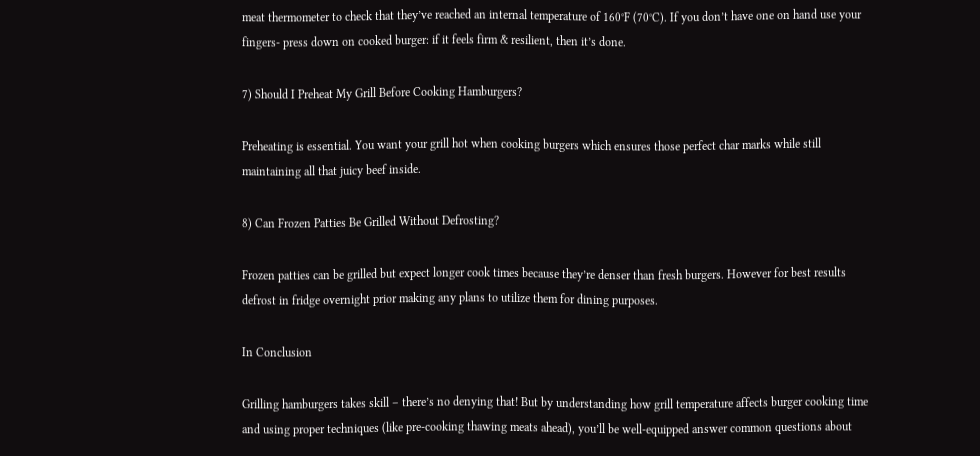meat thermometer to check that they’ve reached an internal temperature of 160°F (70°C). If you don’t have one on hand use your fingers- press down on cooked burger: if it feels firm & resilient, then it’s done.

7) Should I Preheat My Grill Before Cooking Hamburgers?

Preheating is essential. You want your grill hot when cooking burgers which ensures those perfect char marks while still maintaining all that juicy beef inside.

8) Can Frozen Patties Be Grilled Without Defrosting?

Frozen patties can be grilled but expect longer cook times because they’re denser than fresh burgers. However for best results defrost in fridge overnight prior making any plans to utilize them for dining purposes.

In Conclusion

Grilling hamburgers takes skill – there’s no denying that! But by understanding how grill temperature affects burger cooking time and using proper techniques (like pre-cooking thawing meats ahead), you’ll be well-equipped answer common questions about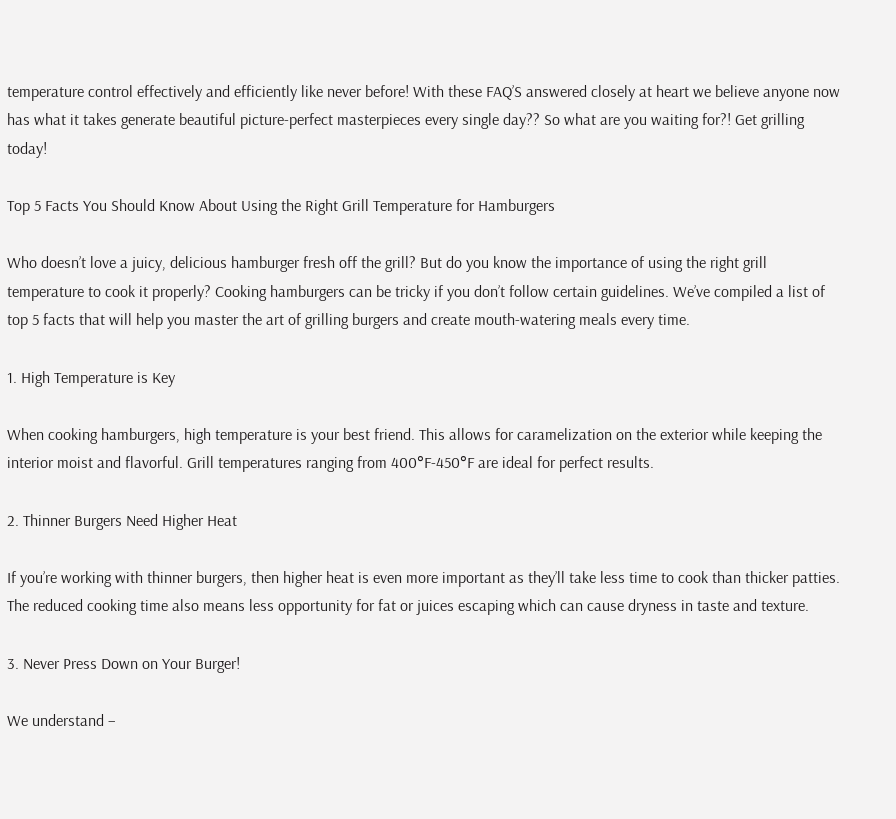temperature control effectively and efficiently like never before! With these FAQ’S answered closely at heart we believe anyone now has what it takes generate beautiful picture-perfect masterpieces every single day?? So what are you waiting for?! Get grilling today!

Top 5 Facts You Should Know About Using the Right Grill Temperature for Hamburgers

Who doesn’t love a juicy, delicious hamburger fresh off the grill? But do you know the importance of using the right grill temperature to cook it properly? Cooking hamburgers can be tricky if you don’t follow certain guidelines. We’ve compiled a list of top 5 facts that will help you master the art of grilling burgers and create mouth-watering meals every time.

1. High Temperature is Key

When cooking hamburgers, high temperature is your best friend. This allows for caramelization on the exterior while keeping the interior moist and flavorful. Grill temperatures ranging from 400°F-450°F are ideal for perfect results.

2. Thinner Burgers Need Higher Heat

If you’re working with thinner burgers, then higher heat is even more important as they’ll take less time to cook than thicker patties. The reduced cooking time also means less opportunity for fat or juices escaping which can cause dryness in taste and texture.

3. Never Press Down on Your Burger!

We understand –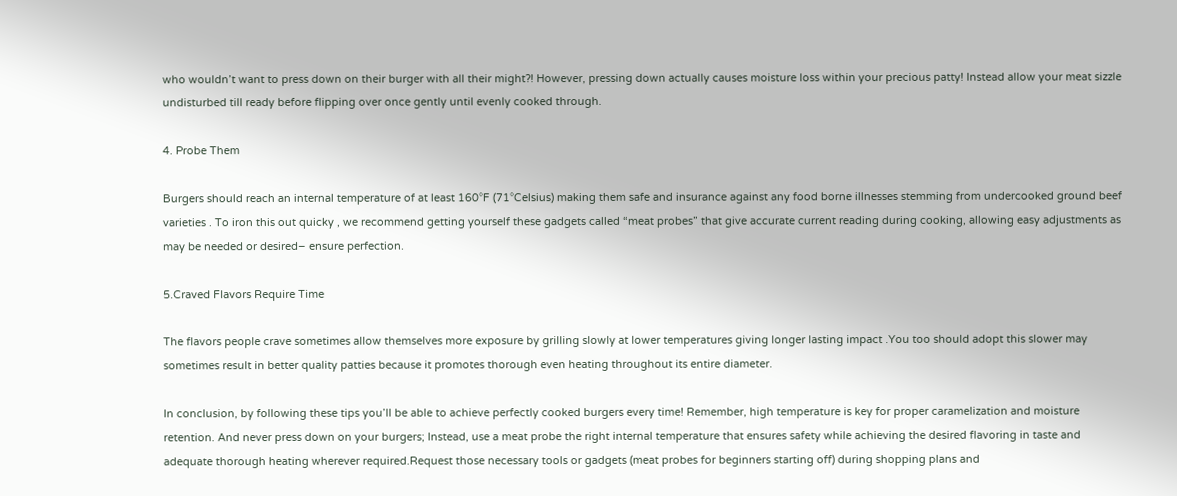who wouldn’t want to press down on their burger with all their might?! However, pressing down actually causes moisture loss within your precious patty! Instead allow your meat sizzle undisturbed till ready before flipping over once gently until evenly cooked through.

4. Probe Them

Burgers should reach an internal temperature of at least 160°F (71°Celsius) making them safe and insurance against any food borne illnesses stemming from undercooked ground beef varieties . To iron this out quicky , we recommend getting yourself these gadgets called “meat probes” that give accurate current reading during cooking, allowing easy adjustments as may be needed or desired– ensure perfection.

5.Craved Flavors Require Time

The flavors people crave sometimes allow themselves more exposure by grilling slowly at lower temperatures giving longer lasting impact .You too should adopt this slower may sometimes result in better quality patties because it promotes thorough even heating throughout its entire diameter.

In conclusion, by following these tips you’ll be able to achieve perfectly cooked burgers every time! Remember, high temperature is key for proper caramelization and moisture retention. And never press down on your burgers; Instead, use a meat probe the right internal temperature that ensures safety while achieving the desired flavoring in taste and adequate thorough heating wherever required.Request those necessary tools or gadgets (meat probes for beginners starting off) during shopping plans and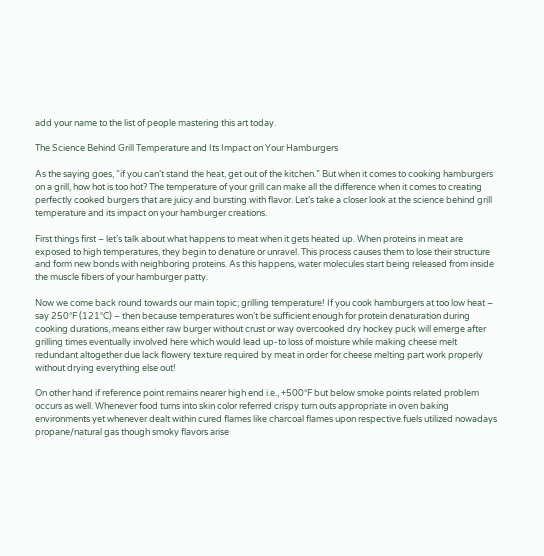add your name to the list of people mastering this art today.

The Science Behind Grill Temperature and Its Impact on Your Hamburgers

As the saying goes, “if you can’t stand the heat, get out of the kitchen.” But when it comes to cooking hamburgers on a grill, how hot is too hot? The temperature of your grill can make all the difference when it comes to creating perfectly cooked burgers that are juicy and bursting with flavor. Let’s take a closer look at the science behind grill temperature and its impact on your hamburger creations.

First things first – let’s talk about what happens to meat when it gets heated up. When proteins in meat are exposed to high temperatures, they begin to denature or unravel. This process causes them to lose their structure and form new bonds with neighboring proteins. As this happens, water molecules start being released from inside the muscle fibers of your hamburger patty.

Now we come back round towards our main topic; grilling temperature! If you cook hamburgers at too low heat – say 250°F (121°C) – then because temperatures won’t be sufficient enough for protein denaturation during cooking durations, means either raw burger without crust or way overcooked dry hockey puck will emerge after grilling times eventually involved here which would lead up-to loss of moisture while making cheese melt redundant altogether due lack flowery texture required by meat in order for cheese melting part work properly without drying everything else out!

On other hand if reference point remains nearer high end i.e., +500°F but below smoke points related problem occurs as well. Whenever food turns into skin color referred crispy turn outs appropriate in oven baking environments yet whenever dealt within cured flames like charcoal flames upon respective fuels utilized nowadays propane/natural gas though smoky flavors arise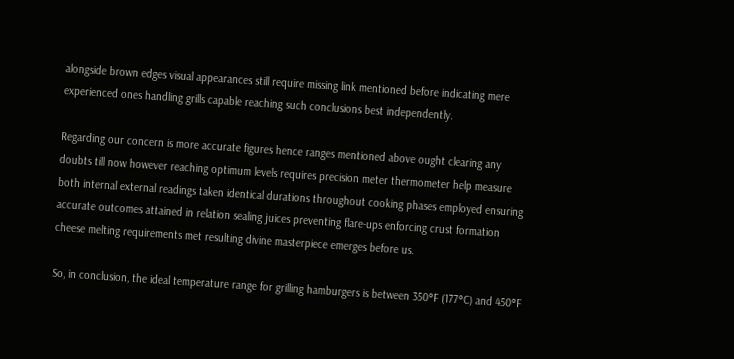alongside brown edges visual appearances still require missing link mentioned before indicating mere experienced ones handling grills capable reaching such conclusions best independently.

Regarding our concern is more accurate figures hence ranges mentioned above ought clearing any doubts till now however reaching optimum levels requires precision meter thermometer help measure both internal external readings taken identical durations throughout cooking phases employed ensuring accurate outcomes attained in relation sealing juices preventing flare-ups enforcing crust formation cheese melting requirements met resulting divine masterpiece emerges before us.

So, in conclusion, the ideal temperature range for grilling hamburgers is between 350°F (177°C) and 450°F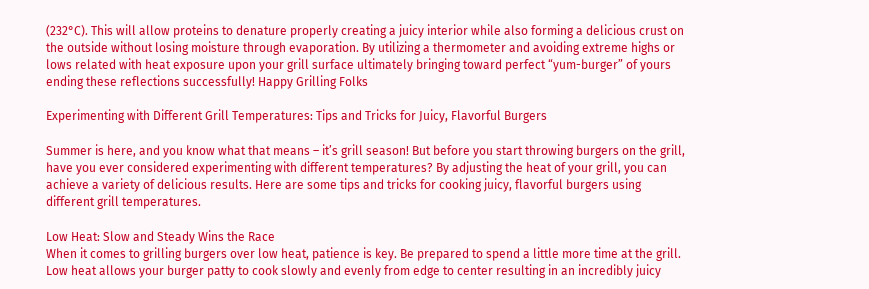(232°C). This will allow proteins to denature properly creating a juicy interior while also forming a delicious crust on the outside without losing moisture through evaporation. By utilizing a thermometer and avoiding extreme highs or lows related with heat exposure upon your grill surface ultimately bringing toward perfect “yum-burger” of yours ending these reflections successfully! Happy Grilling Folks

Experimenting with Different Grill Temperatures: Tips and Tricks for Juicy, Flavorful Burgers

Summer is here, and you know what that means – it’s grill season! But before you start throwing burgers on the grill, have you ever considered experimenting with different temperatures? By adjusting the heat of your grill, you can achieve a variety of delicious results. Here are some tips and tricks for cooking juicy, flavorful burgers using different grill temperatures.

Low Heat: Slow and Steady Wins the Race
When it comes to grilling burgers over low heat, patience is key. Be prepared to spend a little more time at the grill. Low heat allows your burger patty to cook slowly and evenly from edge to center resulting in an incredibly juicy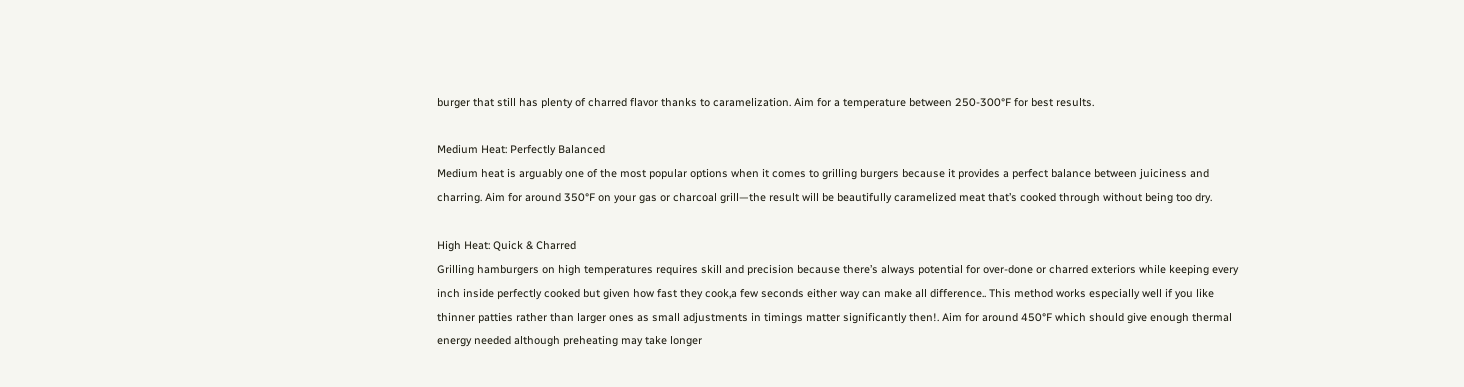burger that still has plenty of charred flavor thanks to caramelization. Aim for a temperature between 250-300°F for best results.

Medium Heat: Perfectly Balanced
Medium heat is arguably one of the most popular options when it comes to grilling burgers because it provides a perfect balance between juiciness and charring. Aim for around 350°F on your gas or charcoal grill—the result will be beautifully caramelized meat that’s cooked through without being too dry.

High Heat: Quick & Charred
Grilling hamburgers on high temperatures requires skill and precision because there’s always potential for over-done or charred exteriors while keeping every inch inside perfectly cooked but given how fast they cook,a few seconds either way can make all difference.. This method works especially well if you like thinner patties rather than larger ones as small adjustments in timings matter significantly then!. Aim for around 450°F which should give enough thermal energy needed although preheating may take longer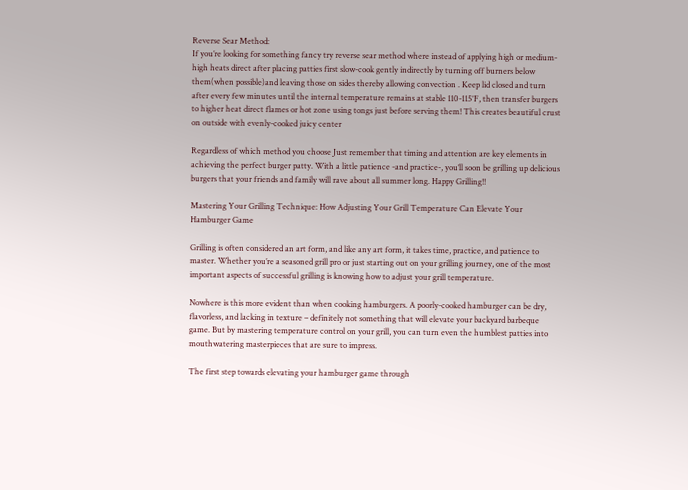Reverse Sear Method:
If you’re looking for something fancy try reverse sear method where instead of applying high or medium-high heats direct after placing patties first slow-cook gently indirectly by turning off burners below them(when possible)and leaving those on sides thereby allowing convection . Keep lid closed and turn after every few minutes until the internal temperature remains at stable 110-115°F, then transfer burgers to higher heat direct flames or hot zone using tongs just before serving them! This creates beautiful crust on outside with evenly-cooked juicy center

Regardless of which method you choose Just remember that timing and attention are key elements in achieving the perfect burger patty. With a little patience -and practice-, you’ll soon be grilling up delicious burgers that your friends and family will rave about all summer long. Happy Grilling!!

Mastering Your Grilling Technique: How Adjusting Your Grill Temperature Can Elevate Your Hamburger Game

Grilling is often considered an art form, and like any art form, it takes time, practice, and patience to master. Whether you’re a seasoned grill pro or just starting out on your grilling journey, one of the most important aspects of successful grilling is knowing how to adjust your grill temperature.

Nowhere is this more evident than when cooking hamburgers. A poorly-cooked hamburger can be dry, flavorless, and lacking in texture – definitely not something that will elevate your backyard barbeque game. But by mastering temperature control on your grill, you can turn even the humblest patties into mouthwatering masterpieces that are sure to impress.

The first step towards elevating your hamburger game through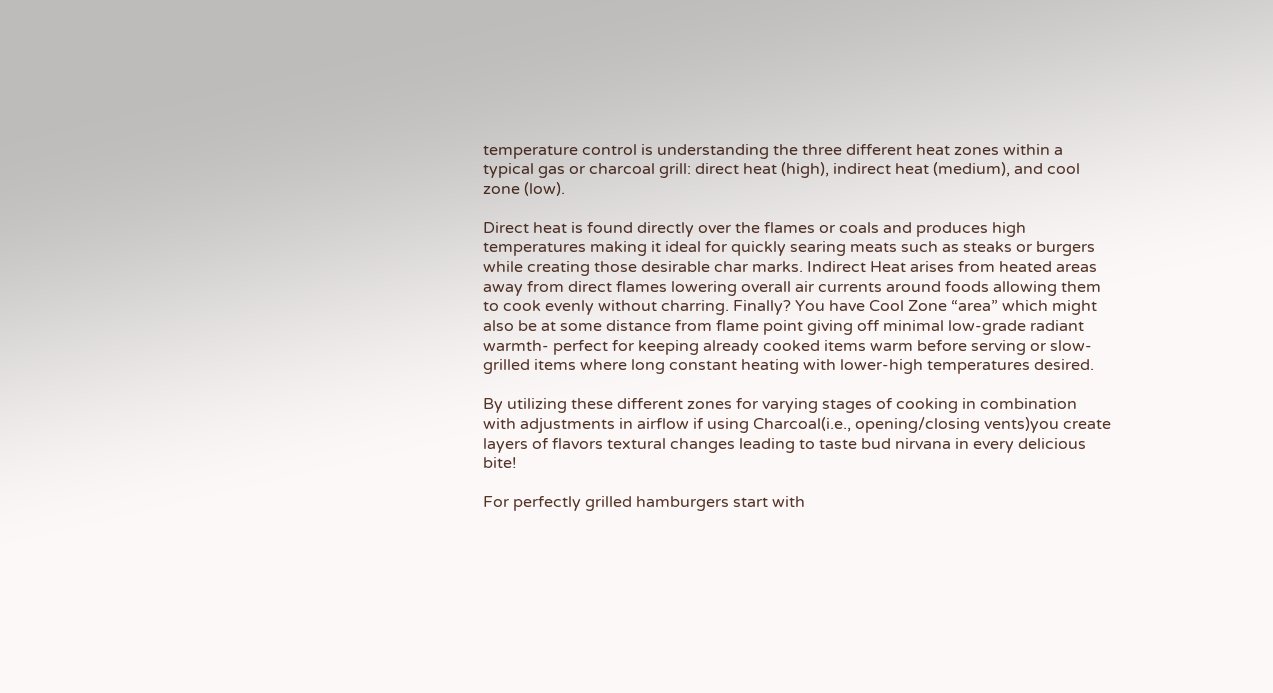temperature control is understanding the three different heat zones within a typical gas or charcoal grill: direct heat (high), indirect heat (medium), and cool zone (low).

Direct heat is found directly over the flames or coals and produces high temperatures making it ideal for quickly searing meats such as steaks or burgers while creating those desirable char marks. Indirect Heat arises from heated areas away from direct flames lowering overall air currents around foods allowing them to cook evenly without charring. Finally? You have Cool Zone “area” which might also be at some distance from flame point giving off minimal low-grade radiant warmth- perfect for keeping already cooked items warm before serving or slow-grilled items where long constant heating with lower-high temperatures desired.

By utilizing these different zones for varying stages of cooking in combination with adjustments in airflow if using Charcoal(i.e., opening/closing vents)you create layers of flavors textural changes leading to taste bud nirvana in every delicious bite!

For perfectly grilled hamburgers start with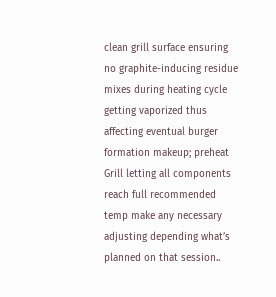clean grill surface ensuring no graphite-inducing residue mixes during heating cycle getting vaporized thus affecting eventual burger formation makeup; preheat Grill letting all components reach full recommended temp make any necessary adjusting depending what’s planned on that session..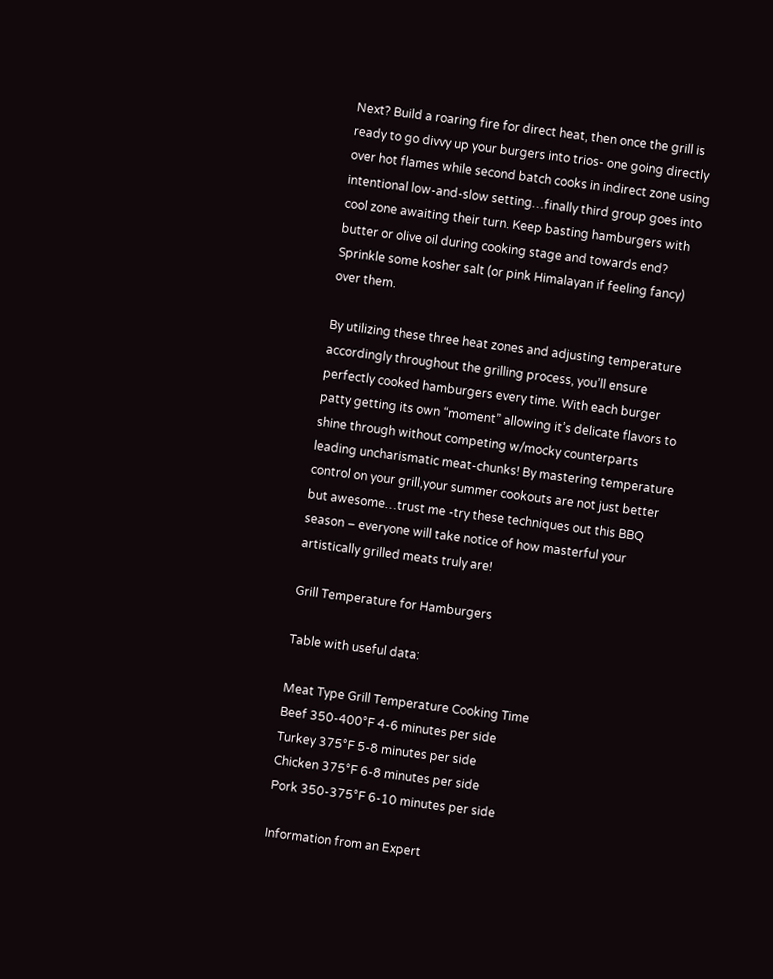Next? Build a roaring fire for direct heat, then once the grill is ready to go divvy up your burgers into trios- one going directly over hot flames while second batch cooks in indirect zone using intentional low-and-slow setting…finally third group goes into cool zone awaiting their turn. Keep basting hamburgers with butter or olive oil during cooking stage and towards end? Sprinkle some kosher salt (or pink Himalayan if feeling fancy) over them.

By utilizing these three heat zones and adjusting temperature accordingly throughout the grilling process, you’ll ensure perfectly cooked hamburgers every time. With each burger patty getting its own “moment” allowing it’s delicate flavors to shine through without competing w/mocky counterparts leading uncharismatic meat-chunks! By mastering temperature control on your grill,your summer cookouts are not just better but awesome…trust me -try these techniques out this BBQ season – everyone will take notice of how masterful your artistically grilled meats truly are!

Grill Temperature for Hamburgers

Table with useful data:

Meat Type Grill Temperature Cooking Time
Beef 350-400°F 4-6 minutes per side
Turkey 375°F 5-8 minutes per side
Chicken 375°F 6-8 minutes per side
Pork 350-375°F 6-10 minutes per side

Information from an Expert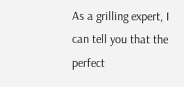As a grilling expert, I can tell you that the perfect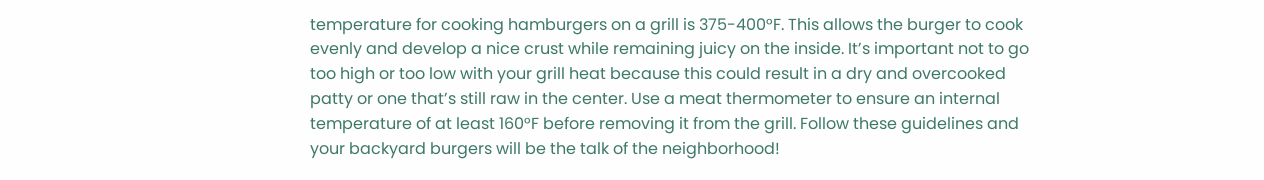temperature for cooking hamburgers on a grill is 375-400°F. This allows the burger to cook evenly and develop a nice crust while remaining juicy on the inside. It’s important not to go too high or too low with your grill heat because this could result in a dry and overcooked patty or one that’s still raw in the center. Use a meat thermometer to ensure an internal temperature of at least 160°F before removing it from the grill. Follow these guidelines and your backyard burgers will be the talk of the neighborhood!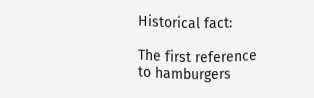Historical fact:

The first reference to hamburgers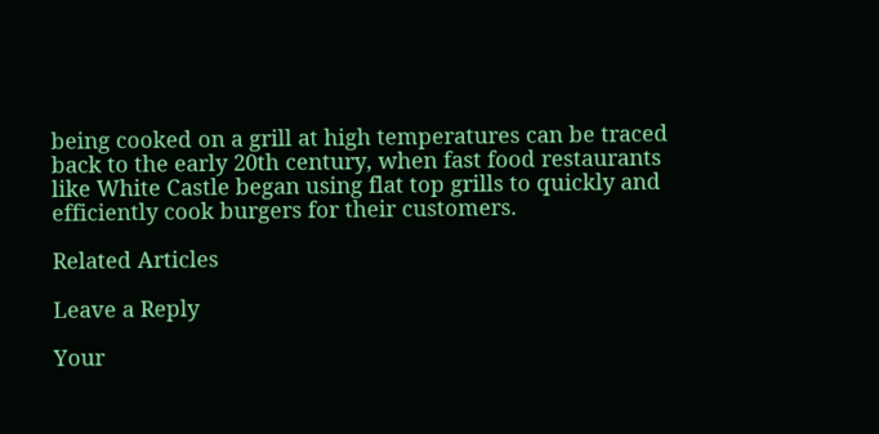being cooked on a grill at high temperatures can be traced back to the early 20th century, when fast food restaurants like White Castle began using flat top grills to quickly and efficiently cook burgers for their customers.

Related Articles

Leave a Reply

Your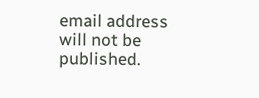email address will not be published.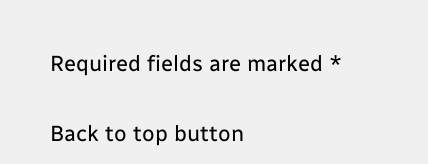Required fields are marked *

Back to top button